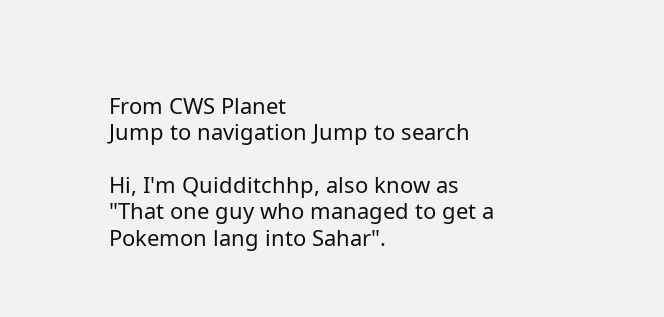From CWS Planet
Jump to navigation Jump to search

Hi, I'm Quidditchhp, also know as "That one guy who managed to get a Pokemon lang into Sahar".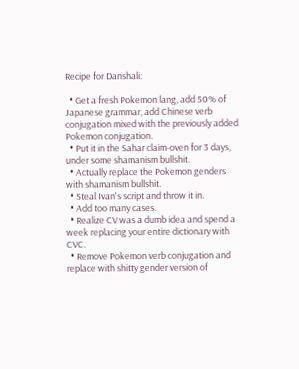Recipe for Danshali:

  • Get a fresh Pokemon lang, add 50% of Japanese grammar, add Chinese verb conjugation mixed with the previously added Pokemon conjugation.
  • Put it in the Sahar claim-oven for 3 days, under some shamanism bullshit.
  • Actually replace the Pokemon genders with shamanism bullshit.
  • Steal Ivan's script and throw it in.
  • Add too many cases.
  • Realize CV was a dumb idea and spend a week replacing your entire dictionary with CVC.
  • Remove Pokemon verb conjugation and replace with shitty gender version of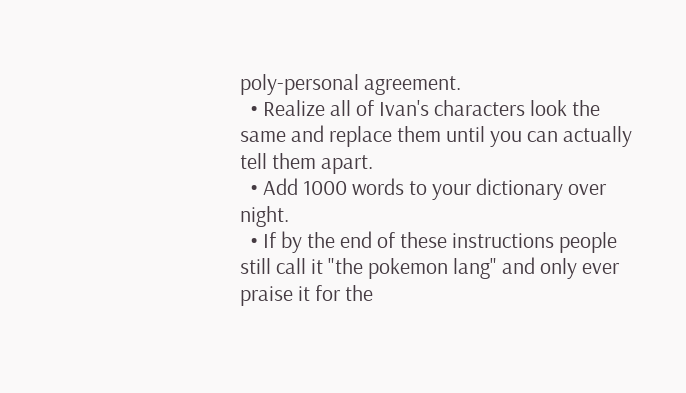poly-personal agreement.
  • Realize all of Ivan's characters look the same and replace them until you can actually tell them apart.
  • Add 1000 words to your dictionary over night.
  • If by the end of these instructions people still call it "the pokemon lang" and only ever praise it for the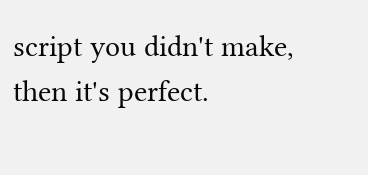script you didn't make, then it's perfect.